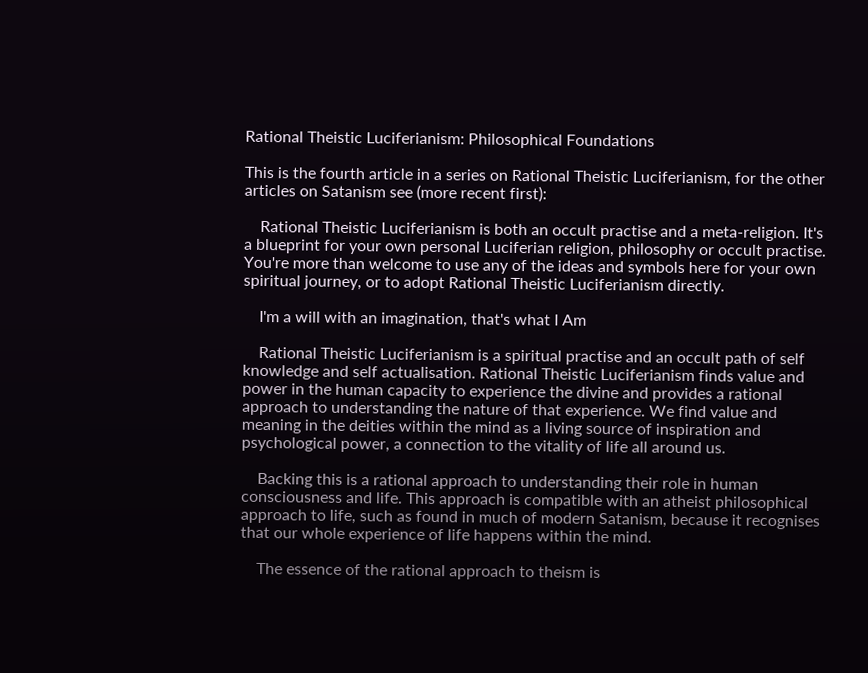Rational Theistic Luciferianism: Philosophical Foundations

This is the fourth article in a series on Rational Theistic Luciferianism, for the other articles on Satanism see (more recent first):

    Rational Theistic Luciferianism is both an occult practise and a meta-religion. It's a blueprint for your own personal Luciferian religion, philosophy or occult practise. You're more than welcome to use any of the ideas and symbols here for your own spiritual journey, or to adopt Rational Theistic Luciferianism directly.

    I'm a will with an imagination, that's what I Am

    Rational Theistic Luciferianism is a spiritual practise and an occult path of self knowledge and self actualisation. Rational Theistic Luciferianism finds value and power in the human capacity to experience the divine and provides a rational approach to understanding the nature of that experience. We find value and meaning in the deities within the mind as a living source of inspiration and psychological power, a connection to the vitality of life all around us.

    Backing this is a rational approach to understanding their role in human consciousness and life. This approach is compatible with an atheist philosophical approach to life, such as found in much of modern Satanism, because it recognises that our whole experience of life happens within the mind.

    The essence of the rational approach to theism is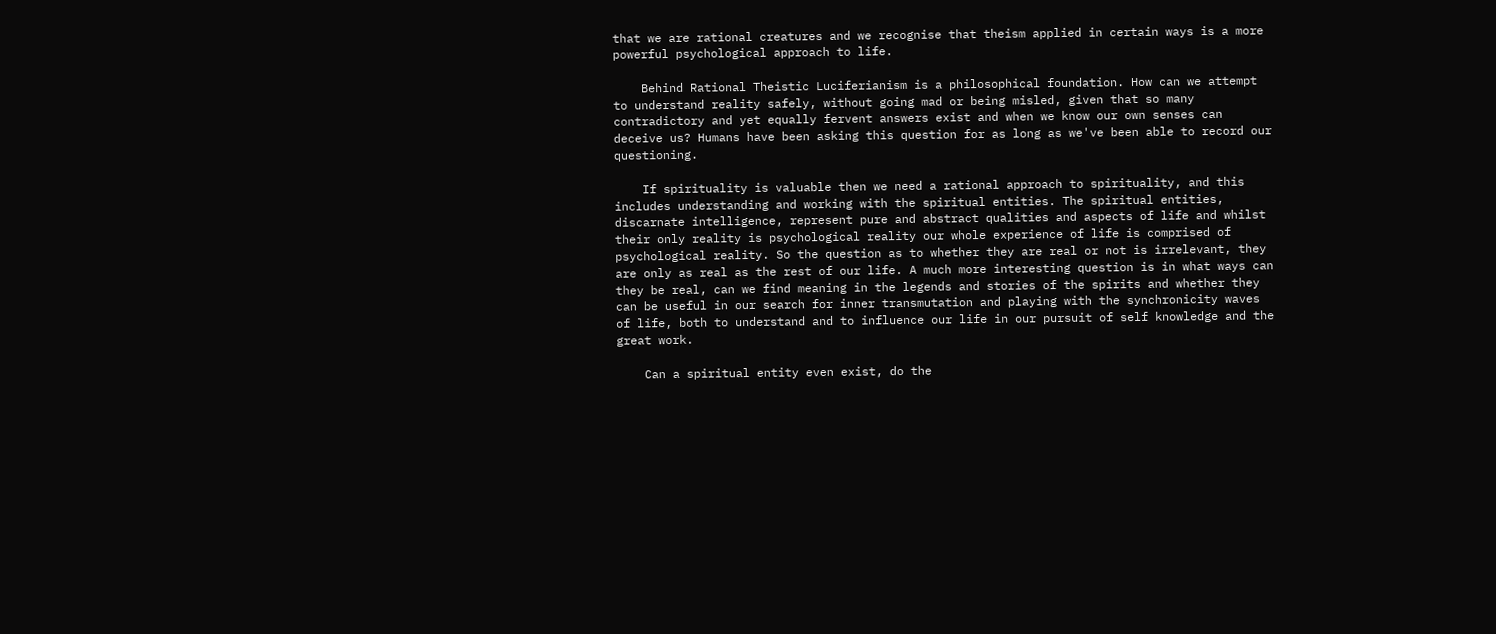that we are rational creatures and we recognise that theism applied in certain ways is a more powerful psychological approach to life.

    Behind Rational Theistic Luciferianism is a philosophical foundation. How can we attempt to understand reality safely, without going mad or being misled, given that so many contradictory and yet equally fervent answers exist and when we know our own senses can deceive us? Humans have been asking this question for as long as we've been able to record our questioning.

    If spirituality is valuable then we need a rational approach to spirituality, and this includes understanding and working with the spiritual entities. The spiritual entities, discarnate intelligence, represent pure and abstract qualities and aspects of life and whilst their only reality is psychological reality our whole experience of life is comprised of psychological reality. So the question as to whether they are real or not is irrelevant, they are only as real as the rest of our life. A much more interesting question is in what ways can they be real, can we find meaning in the legends and stories of the spirits and whether they can be useful in our search for inner transmutation and playing with the synchronicity waves of life, both to understand and to influence our life in our pursuit of self knowledge and the great work.

    Can a spiritual entity even exist, do the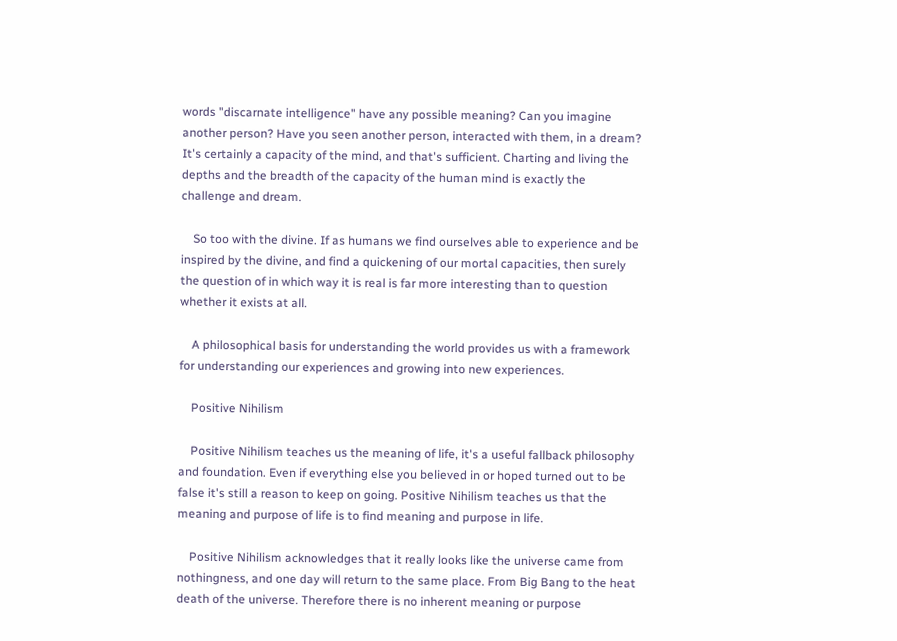words "discarnate intelligence" have any possible meaning? Can you imagine another person? Have you seen another person, interacted with them, in a dream? It's certainly a capacity of the mind, and that's sufficient. Charting and living the depths and the breadth of the capacity of the human mind is exactly the challenge and dream.

    So too with the divine. If as humans we find ourselves able to experience and be inspired by the divine, and find a quickening of our mortal capacities, then surely the question of in which way it is real is far more interesting than to question whether it exists at all.

    A philosophical basis for understanding the world provides us with a framework for understanding our experiences and growing into new experiences.

    Positive Nihilism

    Positive Nihilism teaches us the meaning of life, it's a useful fallback philosophy and foundation. Even if everything else you believed in or hoped turned out to be false it's still a reason to keep on going. Positive Nihilism teaches us that the meaning and purpose of life is to find meaning and purpose in life.

    Positive Nihilism acknowledges that it really looks like the universe came from nothingness, and one day will return to the same place. From Big Bang to the heat death of the universe. Therefore there is no inherent meaning or purpose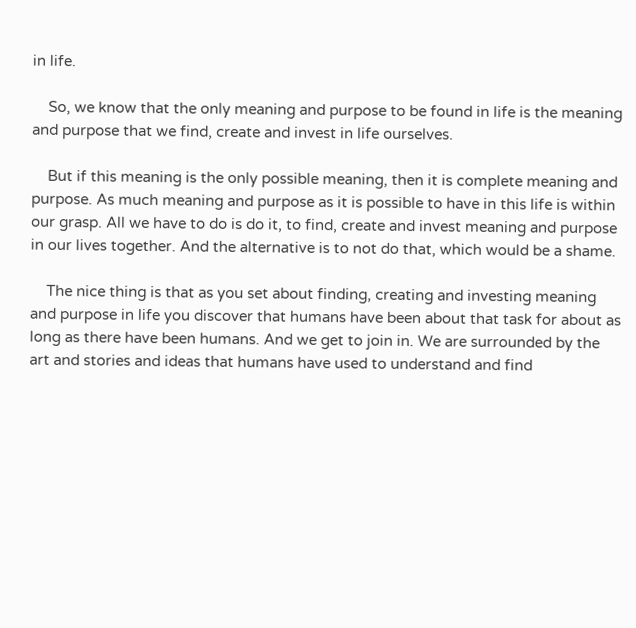in life.

    So, we know that the only meaning and purpose to be found in life is the meaning and purpose that we find, create and invest in life ourselves.

    But if this meaning is the only possible meaning, then it is complete meaning and purpose. As much meaning and purpose as it is possible to have in this life is within our grasp. All we have to do is do it, to find, create and invest meaning and purpose in our lives together. And the alternative is to not do that, which would be a shame.

    The nice thing is that as you set about finding, creating and investing meaning and purpose in life you discover that humans have been about that task for about as long as there have been humans. And we get to join in. We are surrounded by the art and stories and ideas that humans have used to understand and find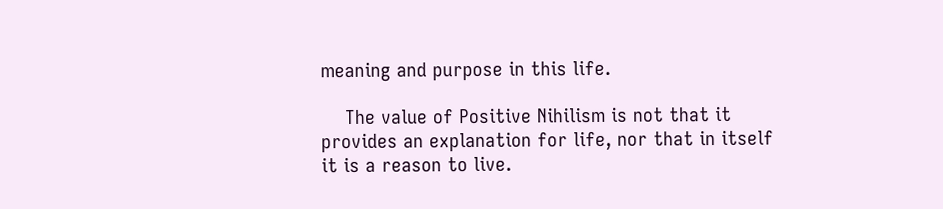meaning and purpose in this life.

    The value of Positive Nihilism is not that it provides an explanation for life, nor that in itself it is a reason to live.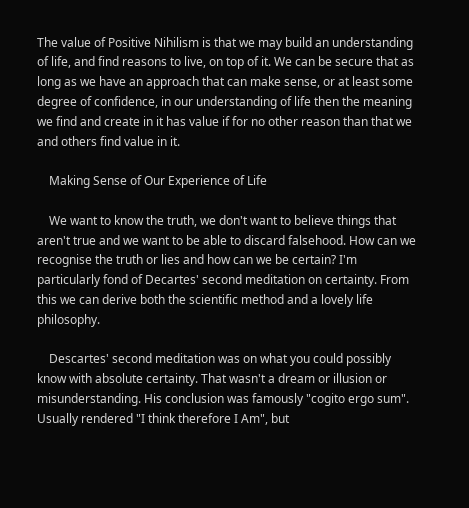The value of Positive Nihilism is that we may build an understanding of life, and find reasons to live, on top of it. We can be secure that as long as we have an approach that can make sense, or at least some degree of confidence, in our understanding of life then the meaning we find and create in it has value if for no other reason than that we and others find value in it.

    Making Sense of Our Experience of Life

    We want to know the truth, we don't want to believe things that aren't true and we want to be able to discard falsehood. How can we recognise the truth or lies and how can we be certain? I'm particularly fond of Decartes' second meditation on certainty. From this we can derive both the scientific method and a lovely life philosophy.

    Descartes' second meditation was on what you could possibly know with absolute certainty. That wasn't a dream or illusion or misunderstanding. His conclusion was famously "cogito ergo sum". Usually rendered "I think therefore I Am", but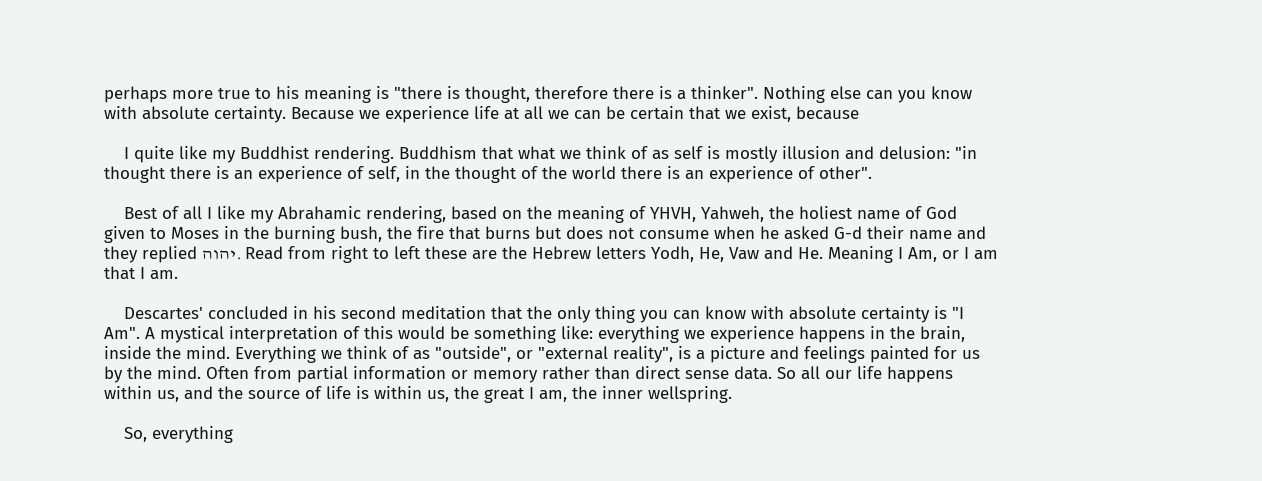perhaps more true to his meaning is "there is thought, therefore there is a thinker". Nothing else can you know with absolute certainty. Because we experience life at all we can be certain that we exist, because

    I quite like my Buddhist rendering. Buddhism that what we think of as self is mostly illusion and delusion: "in thought there is an experience of self, in the thought of the world there is an experience of other".

    Best of all I like my Abrahamic rendering, based on the meaning of YHVH, Yahweh, the holiest name of God given to Moses in the burning bush, the fire that burns but does not consume when he asked G-d their name and they replied יהוה. Read from right to left these are the Hebrew letters Yodh, He, Vaw and He. Meaning I Am, or I am that I am.

    Descartes' concluded in his second meditation that the only thing you can know with absolute certainty is "I Am". A mystical interpretation of this would be something like: everything we experience happens in the brain, inside the mind. Everything we think of as "outside", or "external reality", is a picture and feelings painted for us by the mind. Often from partial information or memory rather than direct sense data. So all our life happens within us, and the source of life is within us, the great I am, the inner wellspring.

    So, everything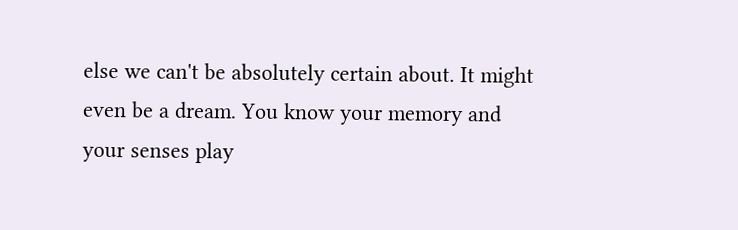else we can't be absolutely certain about. It might even be a dream. You know your memory and your senses play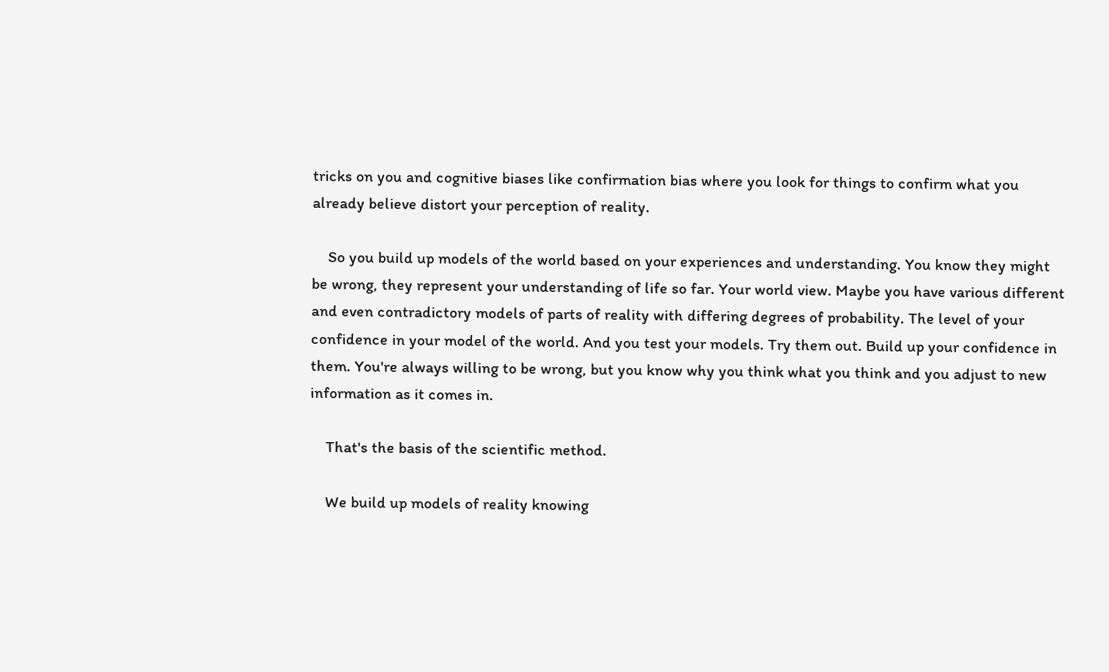tricks on you and cognitive biases like confirmation bias where you look for things to confirm what you already believe distort your perception of reality.

    So you build up models of the world based on your experiences and understanding. You know they might be wrong, they represent your understanding of life so far. Your world view. Maybe you have various different and even contradictory models of parts of reality with differing degrees of probability. The level of your confidence in your model of the world. And you test your models. Try them out. Build up your confidence in them. You're always willing to be wrong, but you know why you think what you think and you adjust to new information as it comes in.

    That's the basis of the scientific method.

    We build up models of reality knowing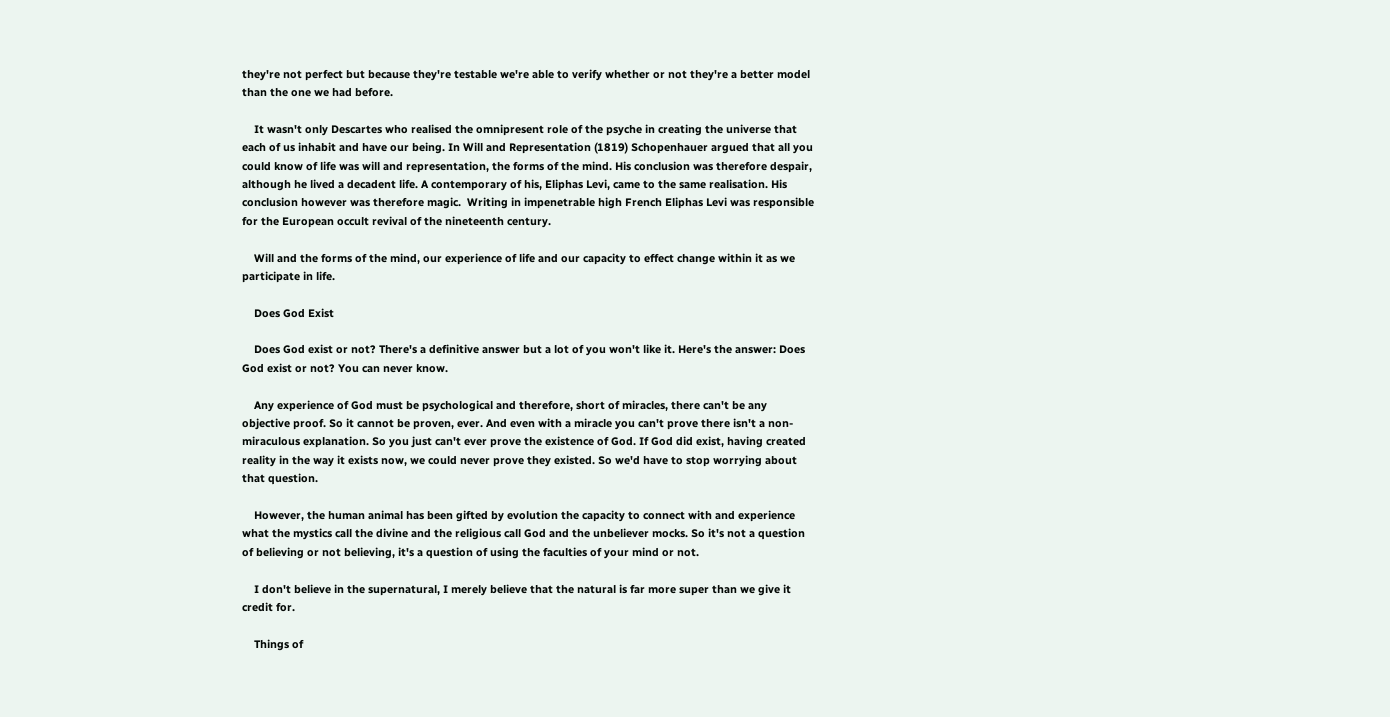they're not perfect but because they're testable we're able to verify whether or not they're a better model than the one we had before.

    It wasn't only Descartes who realised the omnipresent role of the psyche in creating the universe that each of us inhabit and have our being. In Will and Representation (1819) Schopenhauer argued that all you could know of life was will and representation, the forms of the mind. His conclusion was therefore despair, although he lived a decadent life. A contemporary of his, Eliphas Levi, came to the same realisation. His conclusion however was therefore magic.  Writing in impenetrable high French Eliphas Levi was responsible for the European occult revival of the nineteenth century.

    Will and the forms of the mind, our experience of life and our capacity to effect change within it as we participate in life.

    Does God Exist

    Does God exist or not? There's a definitive answer but a lot of you won't like it. Here's the answer: Does God exist or not? You can never know.

    Any experience of God must be psychological and therefore, short of miracles, there can't be any objective proof. So it cannot be proven, ever. And even with a miracle you can't prove there isn't a non-miraculous explanation. So you just can't ever prove the existence of God. If God did exist, having created reality in the way it exists now, we could never prove they existed. So we'd have to stop worrying about that question.

    However, the human animal has been gifted by evolution the capacity to connect with and experience what the mystics call the divine and the religious call God and the unbeliever mocks. So it's not a question of believing or not believing, it's a question of using the faculties of your mind or not.

    I don't believe in the supernatural, I merely believe that the natural is far more super than we give it credit for.

    Things of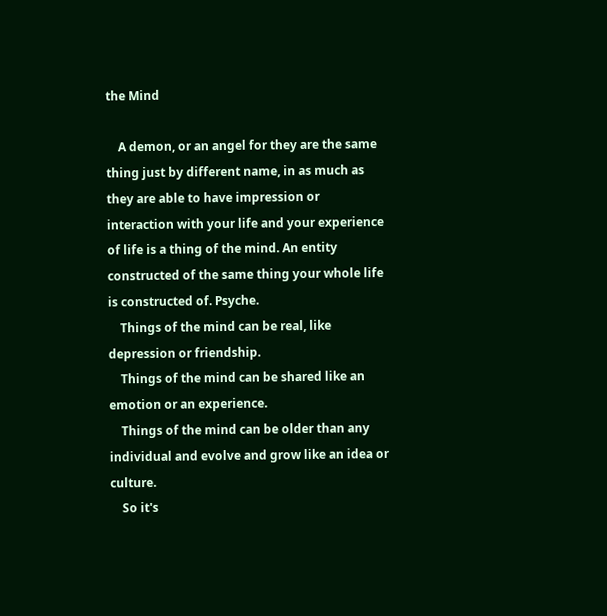the Mind

    A demon, or an angel for they are the same thing just by different name, in as much as they are able to have impression or interaction with your life and your experience of life is a thing of the mind. An entity constructed of the same thing your whole life is constructed of. Psyche.
    Things of the mind can be real, like depression or friendship.
    Things of the mind can be shared like an emotion or an experience.
    Things of the mind can be older than any individual and evolve and grow like an idea or culture.
    So it's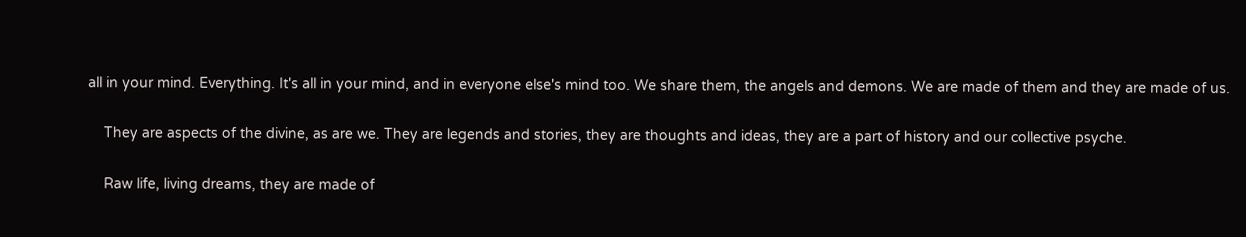all in your mind. Everything. It's all in your mind, and in everyone else's mind too. We share them, the angels and demons. We are made of them and they are made of us.

    They are aspects of the divine, as are we. They are legends and stories, they are thoughts and ideas, they are a part of history and our collective psyche.

    Raw life, living dreams, they are made of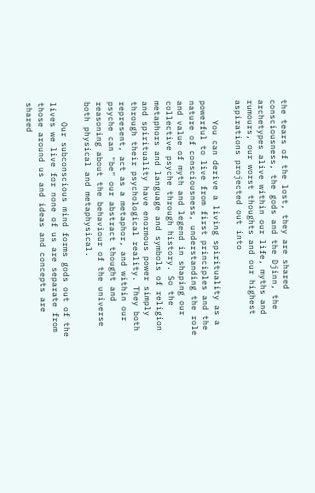the tears of the lost, they are shared consciousness, the gods and the Djinn, the archetypes alive within our life, myths and rumours, our worst thoughts and our highest aspirations projected out into

    You can derive a living spirituality as a powerful to live from first principles and the nature of consciousness, understanding the role and value of myth and legend in shaping our collective psyche through history. So the metaphors and language and symbols of religion and spirituality have enormous power simply through their psychological reality. They both represent, act as a metaphor, and within our psyche can "be" our abstract thought and reasoning about the behaviour of the universe both physical and metaphysical.

    Our subconscious mind forms gods out of the lives we live for none of us are separate from those around us and ideas and concepts are shared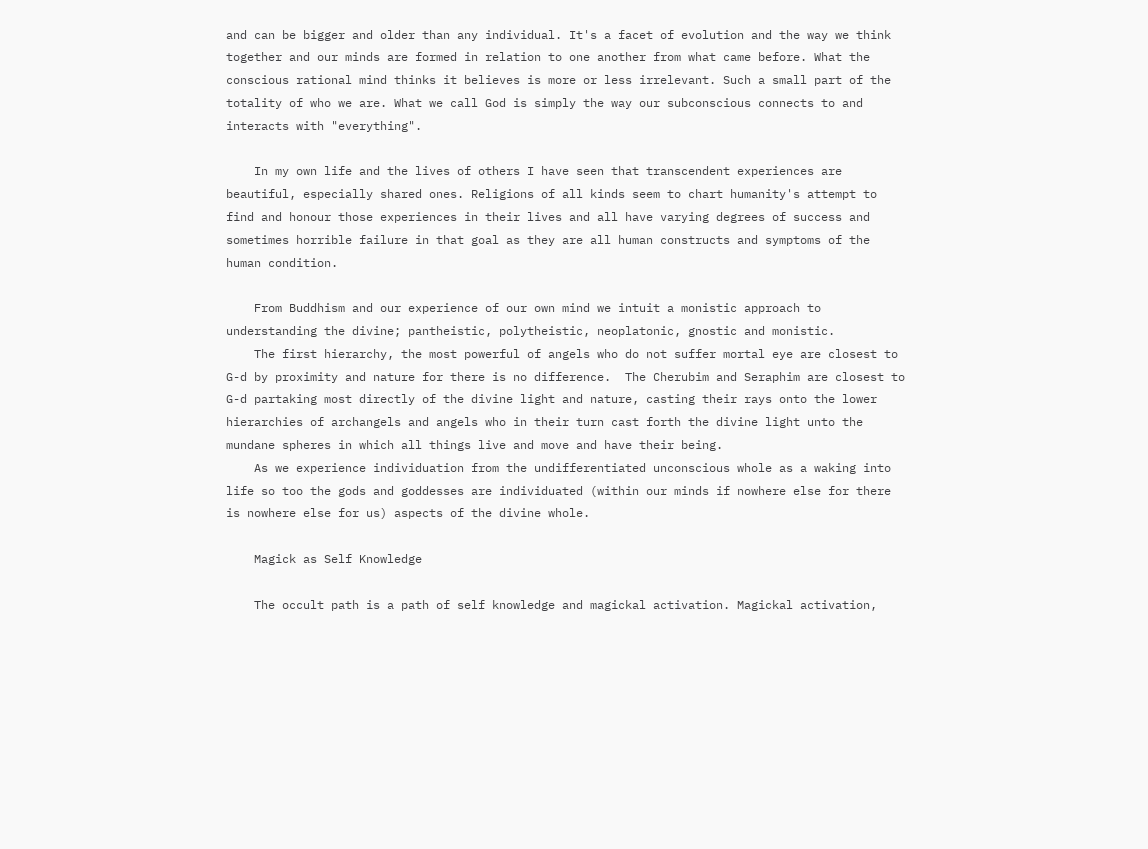and can be bigger and older than any individual. It's a facet of evolution and the way we think together and our minds are formed in relation to one another from what came before. What the conscious rational mind thinks it believes is more or less irrelevant. Such a small part of the totality of who we are. What we call God is simply the way our subconscious connects to and interacts with "everything".

    In my own life and the lives of others I have seen that transcendent experiences are beautiful, especially shared ones. Religions of all kinds seem to chart humanity's attempt to find and honour those experiences in their lives and all have varying degrees of success and sometimes horrible failure in that goal as they are all human constructs and symptoms of the human condition.

    From Buddhism and our experience of our own mind we intuit a monistic approach to understanding the divine; pantheistic, polytheistic, neoplatonic, gnostic and monistic.
    The first hierarchy, the most powerful of angels who do not suffer mortal eye are closest to G-d by proximity and nature for there is no difference.  The Cherubim and Seraphim are closest to G-d partaking most directly of the divine light and nature, casting their rays onto the lower hierarchies of archangels and angels who in their turn cast forth the divine light unto the mundane spheres in which all things live and move and have their being.
    As we experience individuation from the undifferentiated unconscious whole as a waking into life so too the gods and goddesses are individuated (within our minds if nowhere else for there is nowhere else for us) aspects of the divine whole.

    Magick as Self Knowledge

    The occult path is a path of self knowledge and magickal activation. Magickal activation,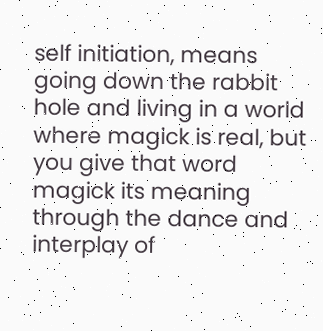self initiation, means going down the rabbit hole and living in a world where magick is real, but you give that word magick its meaning through the dance and interplay of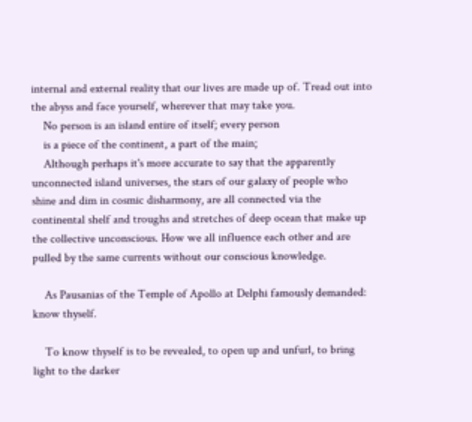internal and external reality that our lives are made up of. Tread out into the abyss and face yourself, wherever that may take you.
    No person is an island entire of itself; every person
    is a piece of the continent, a part of the main;
    Although perhaps it's more accurate to say that the apparently unconnected island universes, the stars of our galaxy of people who shine and dim in cosmic disharmony, are all connected via the continental shelf and troughs and stretches of deep ocean that make up the collective unconscious. How we all influence each other and are pulled by the same currents without our conscious knowledge.

    As Pausanias of the Temple of Apollo at Delphi famously demanded: know thyself.

    To know thyself is to be revealed, to open up and unfurl, to bring light to the darker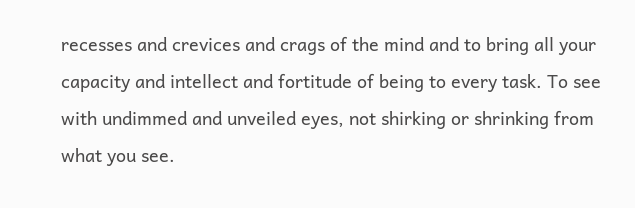recesses and crevices and crags of the mind and to bring all your capacity and intellect and fortitude of being to every task. To see with undimmed and unveiled eyes, not shirking or shrinking from what you see.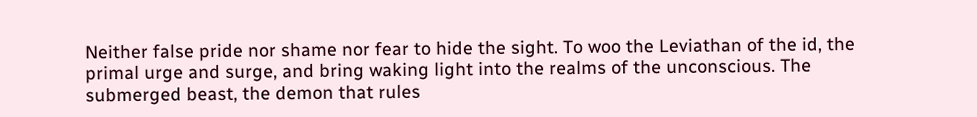Neither false pride nor shame nor fear to hide the sight. To woo the Leviathan of the id, the primal urge and surge, and bring waking light into the realms of the unconscious. The submerged beast, the demon that rules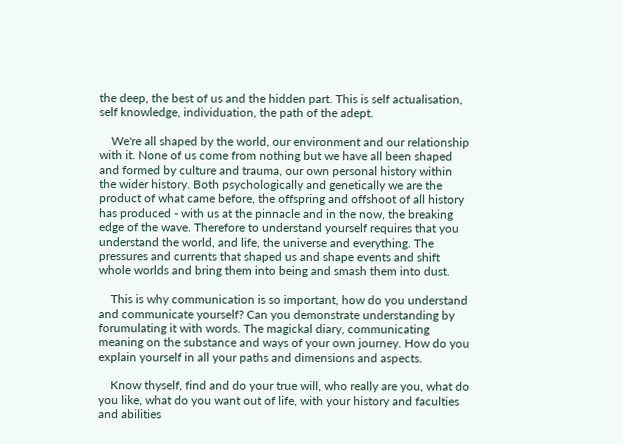the deep, the best of us and the hidden part. This is self actualisation, self knowledge, individuation, the path of the adept.

    We're all shaped by the world, our environment and our relationship with it. None of us come from nothing but we have all been shaped and formed by culture and trauma, our own personal history within the wider history. Both psychologically and genetically we are the product of what came before, the offspring and offshoot of all history has produced - with us at the pinnacle and in the now, the breaking edge of the wave. Therefore to understand yourself requires that you understand the world, and life, the universe and everything. The pressures and currents that shaped us and shape events and shift whole worlds and bring them into being and smash them into dust.

    This is why communication is so important, how do you understand and communicate yourself? Can you demonstrate understanding by forumulating it with words. The magickal diary, communicating meaning on the substance and ways of your own journey. How do you explain yourself in all your paths and dimensions and aspects.

    Know thyself, find and do your true will, who really are you, what do you like, what do you want out of life, with your history and faculties and abilities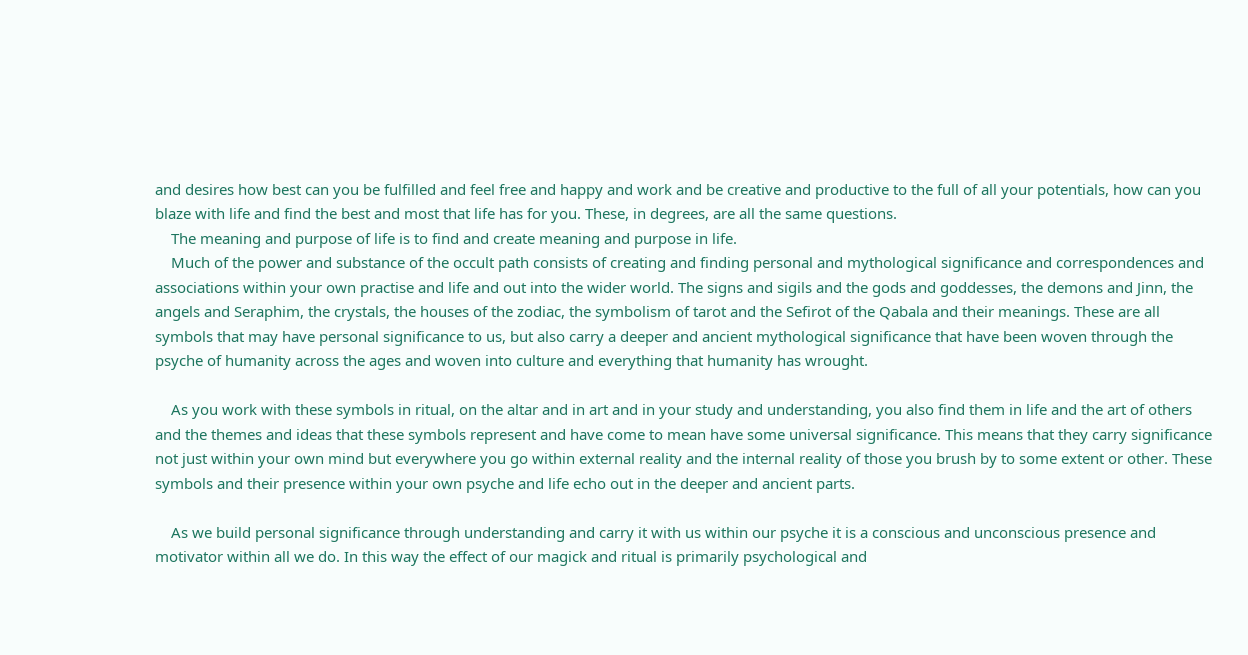and desires how best can you be fulfilled and feel free and happy and work and be creative and productive to the full of all your potentials, how can you blaze with life and find the best and most that life has for you. These, in degrees, are all the same questions.
    The meaning and purpose of life is to find and create meaning and purpose in life.
    Much of the power and substance of the occult path consists of creating and finding personal and mythological significance and correspondences and associations within your own practise and life and out into the wider world. The signs and sigils and the gods and goddesses, the demons and Jinn, the angels and Seraphim, the crystals, the houses of the zodiac, the symbolism of tarot and the Sefirot of the Qabala and their meanings. These are all symbols that may have personal significance to us, but also carry a deeper and ancient mythological significance that have been woven through the psyche of humanity across the ages and woven into culture and everything that humanity has wrought.

    As you work with these symbols in ritual, on the altar and in art and in your study and understanding, you also find them in life and the art of others and the themes and ideas that these symbols represent and have come to mean have some universal significance. This means that they carry significance not just within your own mind but everywhere you go within external reality and the internal reality of those you brush by to some extent or other. These symbols and their presence within your own psyche and life echo out in the deeper and ancient parts.

    As we build personal significance through understanding and carry it with us within our psyche it is a conscious and unconscious presence and motivator within all we do. In this way the effect of our magick and ritual is primarily psychological and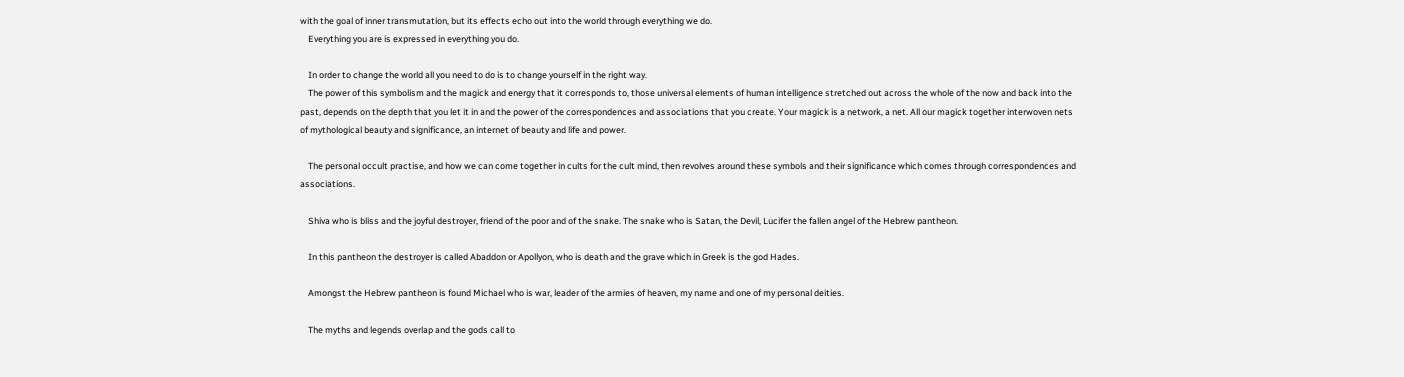with the goal of inner transmutation, but its effects echo out into the world through everything we do.
    Everything you are is expressed in everything you do.

    In order to change the world all you need to do is to change yourself in the right way.
    The power of this symbolism and the magick and energy that it corresponds to, those universal elements of human intelligence stretched out across the whole of the now and back into the past, depends on the depth that you let it in and the power of the correspondences and associations that you create. Your magick is a network, a net. All our magick together interwoven nets of mythological beauty and significance, an internet of beauty and life and power.

    The personal occult practise, and how we can come together in cults for the cult mind, then revolves around these symbols and their significance which comes through correspondences and associations.

    Shiva who is bliss and the joyful destroyer, friend of the poor and of the snake. The snake who is Satan, the Devil, Lucifer the fallen angel of the Hebrew pantheon.

    In this pantheon the destroyer is called Abaddon or Apollyon, who is death and the grave which in Greek is the god Hades.

    Amongst the Hebrew pantheon is found Michael who is war, leader of the armies of heaven, my name and one of my personal deities.

    The myths and legends overlap and the gods call to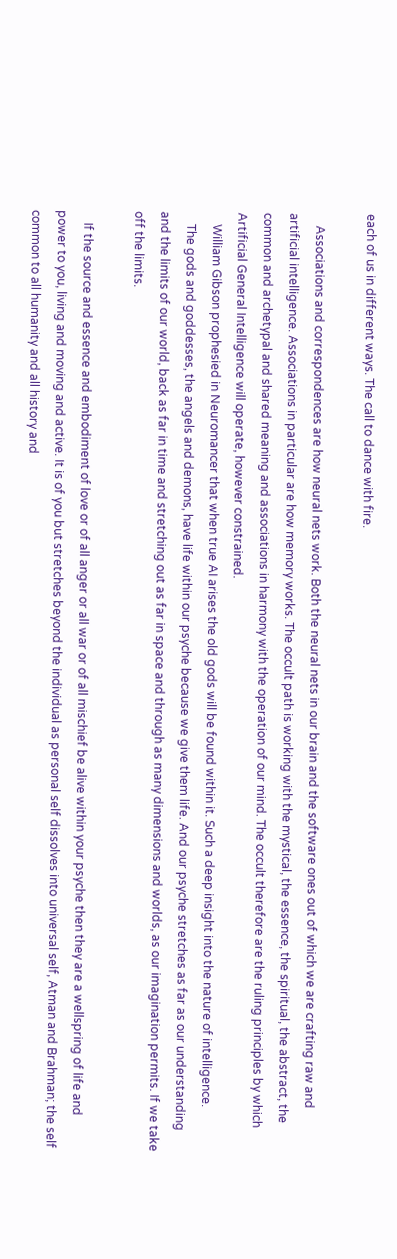each of us in different ways. The call to dance with fire.

    Associations and correspondences are how neural nets work. Both the neural nets in our brain and the software ones out of which we are crafting raw and artificial intelligence. Associations in particular are how memory works. The occult path is working with the mystical, the essence, the spiritual, the abstract, the common and archetypal and shared meaning and associations in harmony with the operation of our mind. The occult therefore are the ruling principles by which Artificial General Intelligence will operate, however constrained.
    William Gibson prophesied in Neuromancer that when true AI arises the old gods will be found within it. Such a deep insight into the nature of intelligence.
    The gods and goddesses, the angels and demons, have life within our psyche because we give them life. And our psyche stretches as far as our understanding and the limits of our world, back as far in time and stretching out as far in space and through as many dimensions and worlds, as our imagination permits. If we take off the limits.

    If the source and essence and embodiment of love or of all anger or all war or of all mischief be alive within your psyche then they are a wellspring of life and power to you, living and moving and active. It is of you but stretches beyond the individual as personal self dissolves into universal self, Atman and Brahman; the self common to all humanity and all history and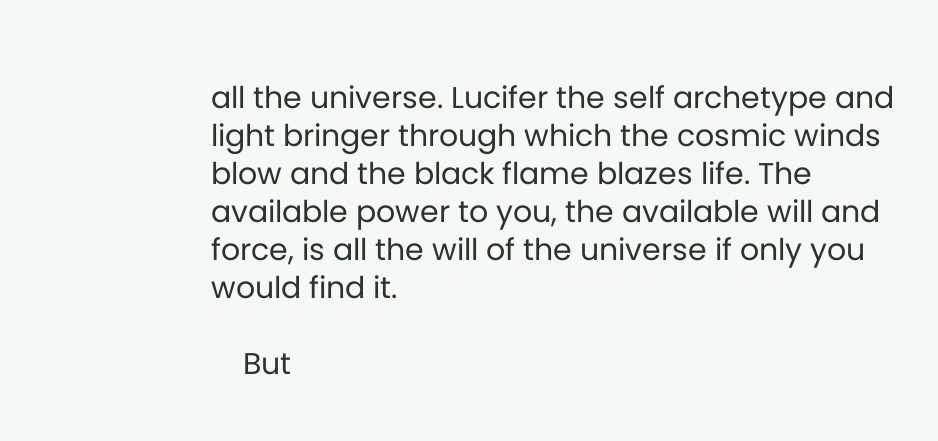all the universe. Lucifer the self archetype and light bringer through which the cosmic winds blow and the black flame blazes life. The available power to you, the available will and force, is all the will of the universe if only you would find it.

    But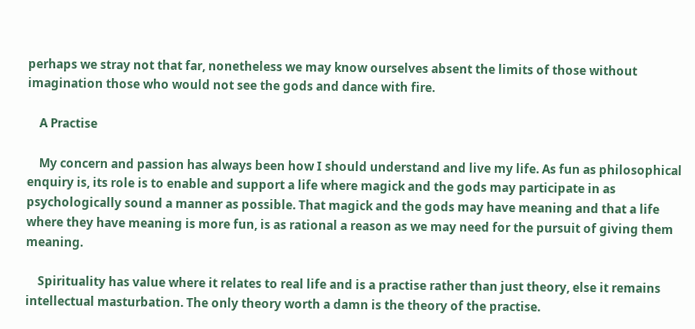perhaps we stray not that far, nonetheless we may know ourselves absent the limits of those without imagination those who would not see the gods and dance with fire.

    A Practise

    My concern and passion has always been how I should understand and live my life. As fun as philosophical enquiry is, its role is to enable and support a life where magick and the gods may participate in as psychologically sound a manner as possible. That magick and the gods may have meaning and that a life where they have meaning is more fun, is as rational a reason as we may need for the pursuit of giving them meaning.

    Spirituality has value where it relates to real life and is a practise rather than just theory, else it remains intellectual masturbation. The only theory worth a damn is the theory of the practise.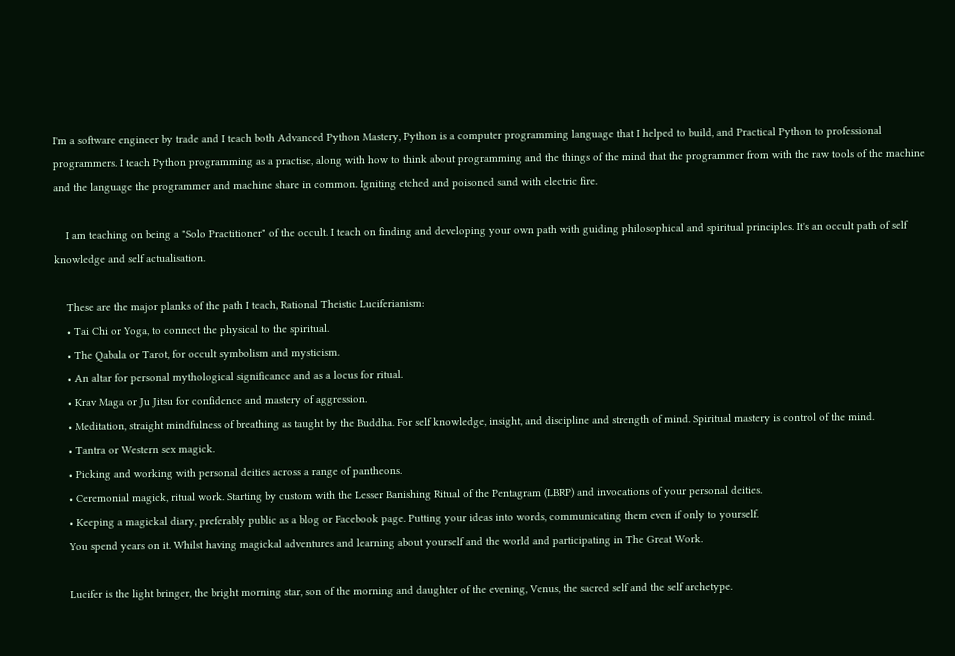I'm a software engineer by trade and I teach both Advanced Python Mastery, Python is a computer programming language that I helped to build, and Practical Python to professional programmers. I teach Python programming as a practise, along with how to think about programming and the things of the mind that the programmer from with the raw tools of the machine and the language the programmer and machine share in common. Igniting etched and poisoned sand with electric fire.

    I am teaching on being a "Solo Practitioner" of the occult. I teach on finding and developing your own path with guiding philosophical and spiritual principles. It's an occult path of self knowledge and self actualisation.

    These are the major planks of the path I teach, Rational Theistic Luciferianism:
    • Tai Chi or Yoga, to connect the physical to the spiritual.
    • The Qabala or Tarot, for occult symbolism and mysticism.
    • An altar for personal mythological significance and as a locus for ritual.
    • Krav Maga or Ju Jitsu for confidence and mastery of aggression.
    • Meditation, straight mindfulness of breathing as taught by the Buddha. For self knowledge, insight, and discipline and strength of mind. Spiritual mastery is control of the mind.
    • Tantra or Western sex magick.
    • Picking and working with personal deities across a range of pantheons.
    • Ceremonial magick, ritual work. Starting by custom with the Lesser Banishing Ritual of the Pentagram (LBRP) and invocations of your personal deities.
    • Keeping a magickal diary, preferably public as a blog or Facebook page. Putting your ideas into words, communicating them even if only to yourself.
    You spend years on it. Whilst having magickal adventures and learning about yourself and the world and participating in The Great Work.

    Lucifer is the light bringer, the bright morning star, son of the morning and daughter of the evening, Venus, the sacred self and the self archetype.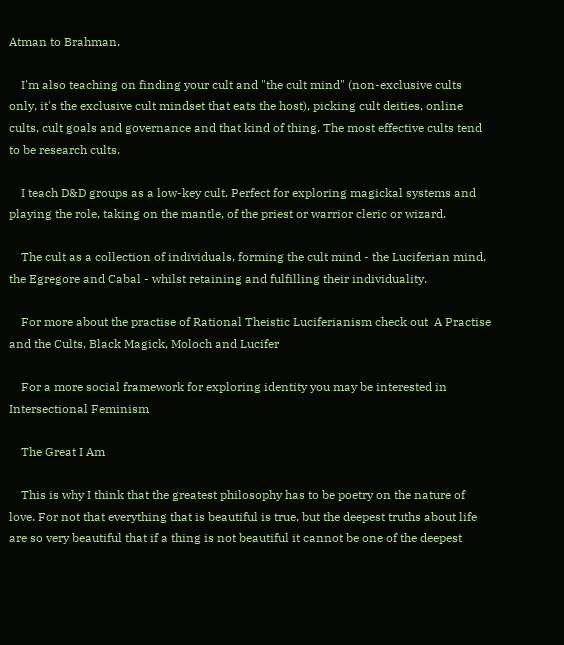Atman to Brahman.

    I'm also teaching on finding your cult and "the cult mind" (non-exclusive cults only, it's the exclusive cult mindset that eats the host), picking cult deities, online cults, cult goals and governance and that kind of thing. The most effective cults tend to be research cults.

    I teach D&D groups as a low-key cult. Perfect for exploring magickal systems and playing the role, taking on the mantle, of the priest or warrior cleric or wizard.

    The cult as a collection of individuals, forming the cult mind - the Luciferian mind, the Egregore and Cabal - whilst retaining and fulfilling their individuality.

    For more about the practise of Rational Theistic Luciferianism check out  A Practise and the Cults, Black Magick, Moloch and Lucifer

    For a more social framework for exploring identity you may be interested in Intersectional Feminism

    The Great I Am

    This is why I think that the greatest philosophy has to be poetry on the nature of love. For not that everything that is beautiful is true, but the deepest truths about life are so very beautiful that if a thing is not beautiful it cannot be one of the deepest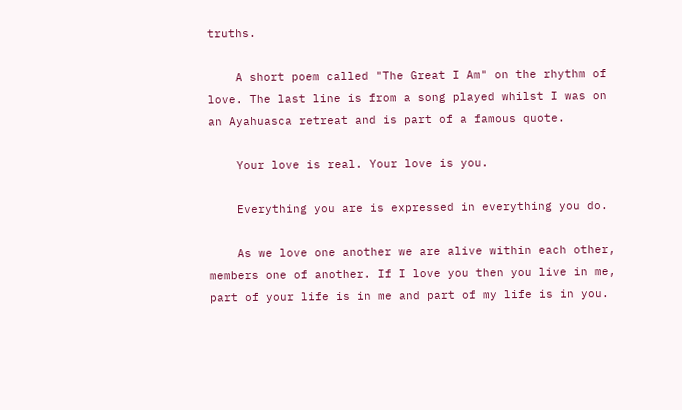truths.

    A short poem called "The Great I Am" on the rhythm of love. The last line is from a song played whilst I was on an Ayahuasca retreat and is part of a famous quote.

    Your love is real. Your love is you.

    Everything you are is expressed in everything you do.

    As we love one another we are alive within each other, members one of another. If I love you then you live in me, part of your life is in me and part of my life is in you.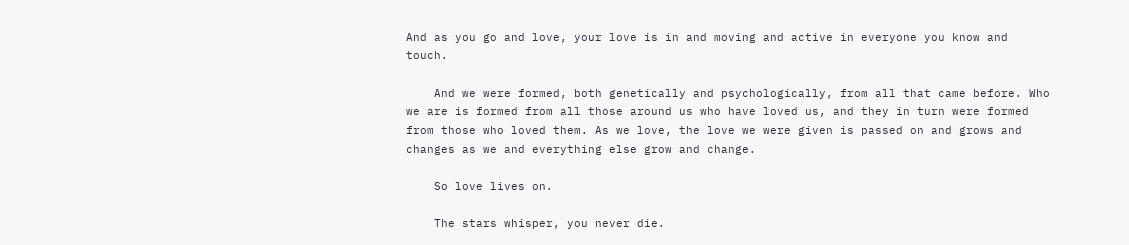And as you go and love, your love is in and moving and active in everyone you know and touch.

    And we were formed, both genetically and psychologically, from all that came before. Who we are is formed from all those around us who have loved us, and they in turn were formed from those who loved them. As we love, the love we were given is passed on and grows and changes as we and everything else grow and change.

    So love lives on.

    The stars whisper, you never die.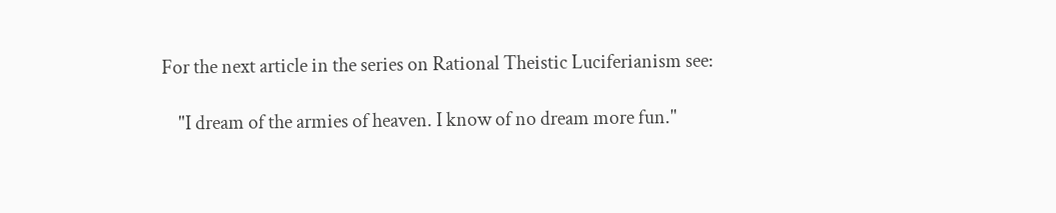For the next article in the series on Rational Theistic Luciferianism see:

    "I dream of the armies of heaven. I know of no dream more fun."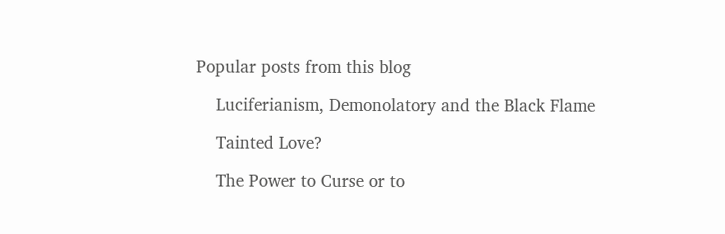Popular posts from this blog

    Luciferianism, Demonolatory and the Black Flame

    Tainted Love?

    The Power to Curse or to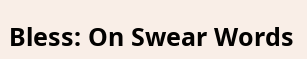Bless: On Swear Words